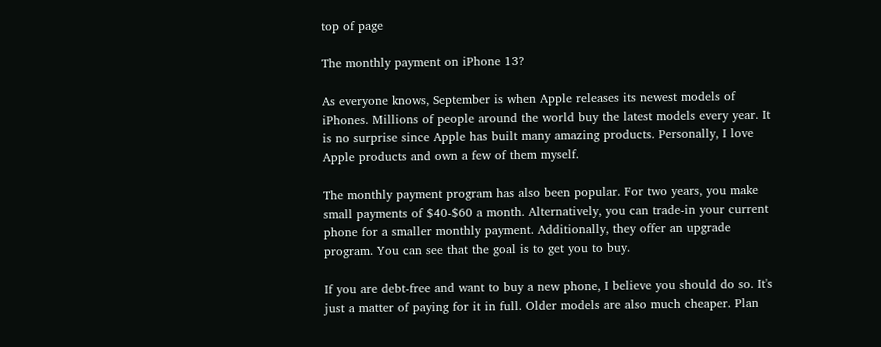top of page

The monthly payment on iPhone 13?

As everyone knows, September is when Apple releases its newest models of iPhones. Millions of people around the world buy the latest models every year. It is no surprise since Apple has built many amazing products. Personally, I love Apple products and own a few of them myself.

The monthly payment program has also been popular. For two years, you make small payments of $40-$60 a month. Alternatively, you can trade-in your current phone for a smaller monthly payment. Additionally, they offer an upgrade program. You can see that the goal is to get you to buy.

If you are debt-free and want to buy a new phone, I believe you should do so. It's just a matter of paying for it in full. Older models are also much cheaper. Plan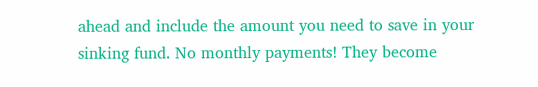ahead and include the amount you need to save in your sinking fund. No monthly payments! They become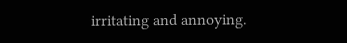irritating and annoying.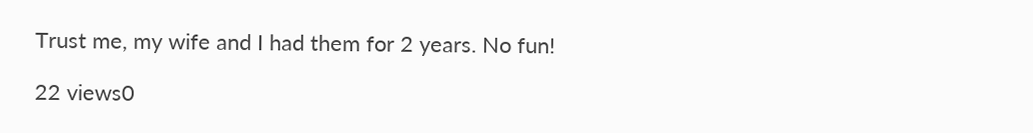Trust me, my wife and I had them for 2 years. No fun!

22 views0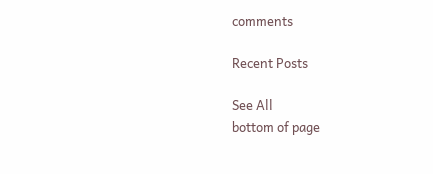comments

Recent Posts

See All
bottom of page